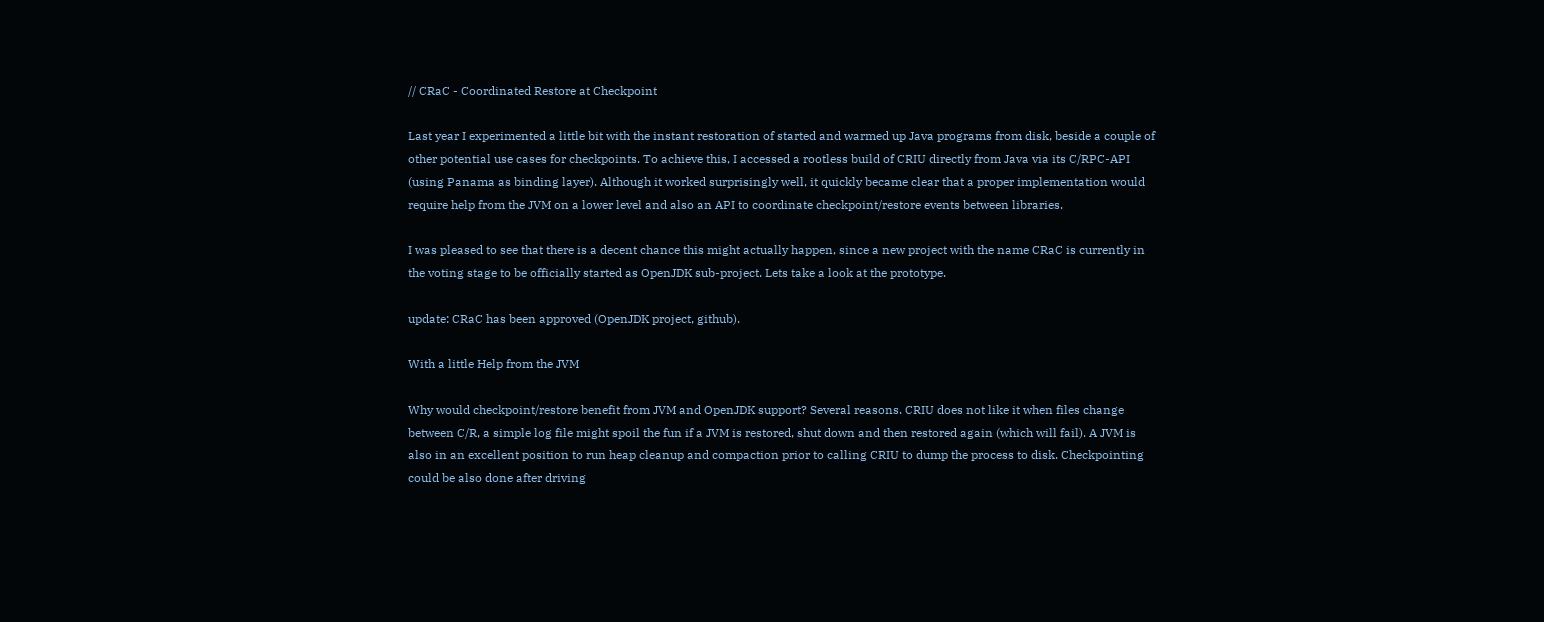// CRaC - Coordinated Restore at Checkpoint

Last year I experimented a little bit with the instant restoration of started and warmed up Java programs from disk, beside a couple of other potential use cases for checkpoints. To achieve this, I accessed a rootless build of CRIU directly from Java via its C/RPC-API (using Panama as binding layer). Although it worked surprisingly well, it quickly became clear that a proper implementation would require help from the JVM on a lower level and also an API to coordinate checkpoint/restore events between libraries.

I was pleased to see that there is a decent chance this might actually happen, since a new project with the name CRaC is currently in the voting stage to be officially started as OpenJDK sub-project. Lets take a look at the prototype.

update: CRaC has been approved (OpenJDK project, github).

With a little Help from the JVM

Why would checkpoint/restore benefit from JVM and OpenJDK support? Several reasons. CRIU does not like it when files change between C/R, a simple log file might spoil the fun if a JVM is restored, shut down and then restored again (which will fail). A JVM is also in an excellent position to run heap cleanup and compaction prior to calling CRIU to dump the process to disk. Checkpointing could be also done after driving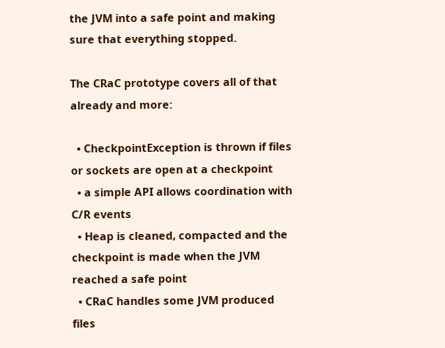the JVM into a safe point and making sure that everything stopped.

The CRaC prototype covers all of that already and more:

  • CheckpointException is thrown if files or sockets are open at a checkpoint
  • a simple API allows coordination with C/R events
  • Heap is cleaned, compacted and the checkpoint is made when the JVM reached a safe point
  • CRaC handles some JVM produced files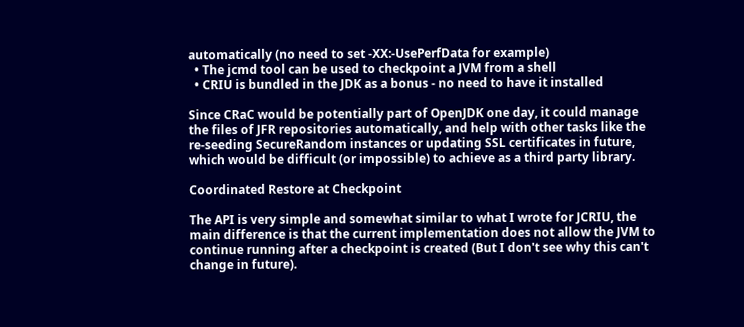automatically (no need to set -XX:-UsePerfData for example)
  • The jcmd tool can be used to checkpoint a JVM from a shell
  • CRIU is bundled in the JDK as a bonus - no need to have it installed

Since CRaC would be potentially part of OpenJDK one day, it could manage the files of JFR repositories automatically, and help with other tasks like the re-seeding SecureRandom instances or updating SSL certificates in future, which would be difficult (or impossible) to achieve as a third party library.

Coordinated Restore at Checkpoint

The API is very simple and somewhat similar to what I wrote for JCRIU, the main difference is that the current implementation does not allow the JVM to continue running after a checkpoint is created (But I don't see why this can't change in future).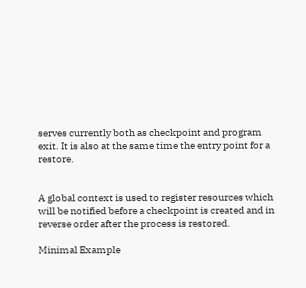serves currently both as checkpoint and program exit. It is also at the same time the entry point for a restore.


A global context is used to register resources which will be notified before a checkpoint is created and in reverse order after the process is restored.

Minimal Example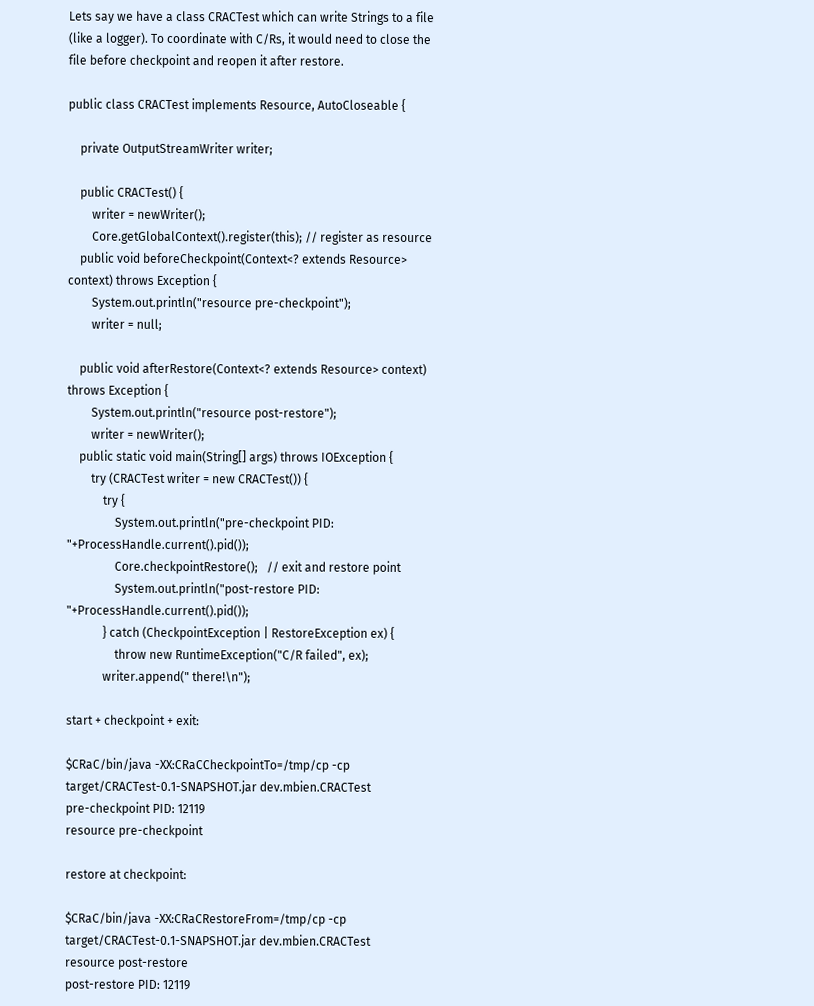Lets say we have a class CRACTest which can write Strings to a file (like a logger). To coordinate with C/Rs, it would need to close the file before checkpoint and reopen it after restore.

public class CRACTest implements Resource, AutoCloseable {

    private OutputStreamWriter writer;

    public CRACTest() {
        writer = newWriter();
        Core.getGlobalContext().register(this); // register as resource
    public void beforeCheckpoint(Context<? extends Resource> context) throws Exception {
        System.out.println("resource pre-checkpoint");
        writer = null;

    public void afterRestore(Context<? extends Resource> context) throws Exception {
        System.out.println("resource post-restore");
        writer = newWriter();
    public static void main(String[] args) throws IOException {
        try (CRACTest writer = new CRACTest()) {
            try {
                System.out.println("pre-checkpoint PID: "+ProcessHandle.current().pid());
                Core.checkpointRestore();   // exit and restore point
                System.out.println("post-restore PID: "+ProcessHandle.current().pid());
            } catch (CheckpointException | RestoreException ex) {
                throw new RuntimeException("C/R failed", ex);
            writer.append(" there!\n");

start + checkpoint + exit:

$CRaC/bin/java -XX:CRaCCheckpointTo=/tmp/cp -cp target/CRACTest-0.1-SNAPSHOT.jar dev.mbien.CRACTest
pre-checkpoint PID: 12119
resource pre-checkpoint

restore at checkpoint:

$CRaC/bin/java -XX:CRaCRestoreFrom=/tmp/cp -cp target/CRACTest-0.1-SNAPSHOT.jar dev.mbien.CRACTest
resource post-restore
post-restore PID: 12119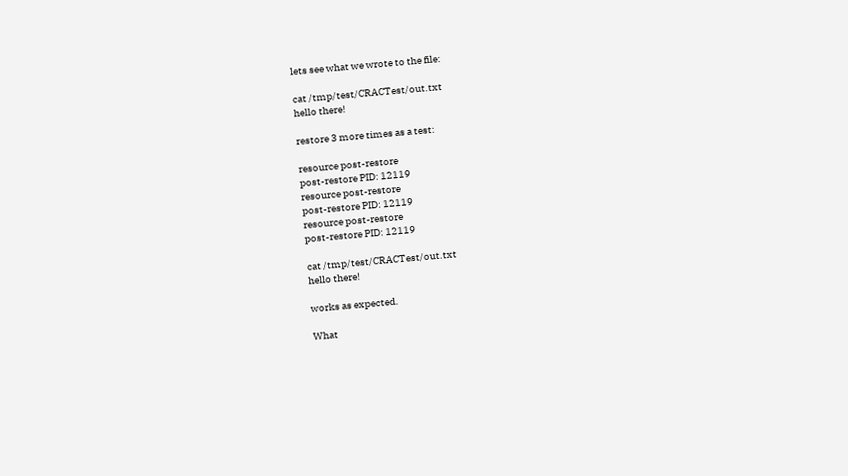lets see what we wrote to the file:

cat /tmp/test/CRACTest/out.txt
hello there!

restore 3 more times as a test:

resource post-restore
post-restore PID: 12119
resource post-restore
post-restore PID: 12119
resource post-restore
post-restore PID: 12119

cat /tmp/test/CRACTest/out.txt
hello there!

works as expected.

What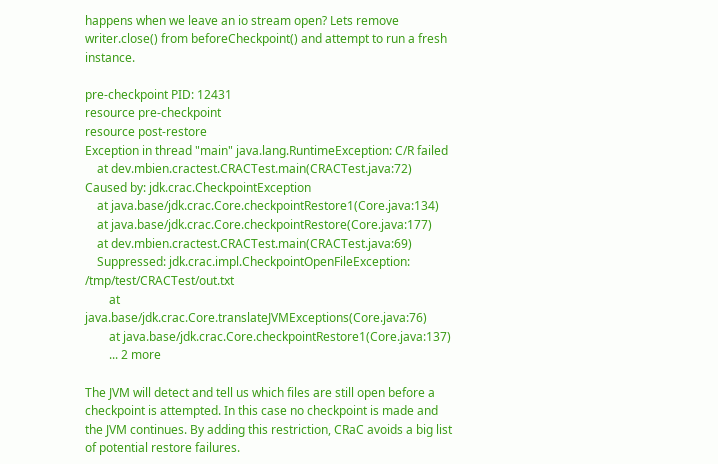happens when we leave an io stream open? Lets remove writer.close() from beforeCheckpoint() and attempt to run a fresh instance.

pre-checkpoint PID: 12431
resource pre-checkpoint
resource post-restore
Exception in thread "main" java.lang.RuntimeException: C/R failed
    at dev.mbien.cractest.CRACTest.main(CRACTest.java:72)
Caused by: jdk.crac.CheckpointException
    at java.base/jdk.crac.Core.checkpointRestore1(Core.java:134)
    at java.base/jdk.crac.Core.checkpointRestore(Core.java:177)
    at dev.mbien.cractest.CRACTest.main(CRACTest.java:69)
    Suppressed: jdk.crac.impl.CheckpointOpenFileException: /tmp/test/CRACTest/out.txt
        at java.base/jdk.crac.Core.translateJVMExceptions(Core.java:76)
        at java.base/jdk.crac.Core.checkpointRestore1(Core.java:137)
        ... 2 more

The JVM will detect and tell us which files are still open before a checkpoint is attempted. In this case no checkpoint is made and the JVM continues. By adding this restriction, CRaC avoids a big list of potential restore failures.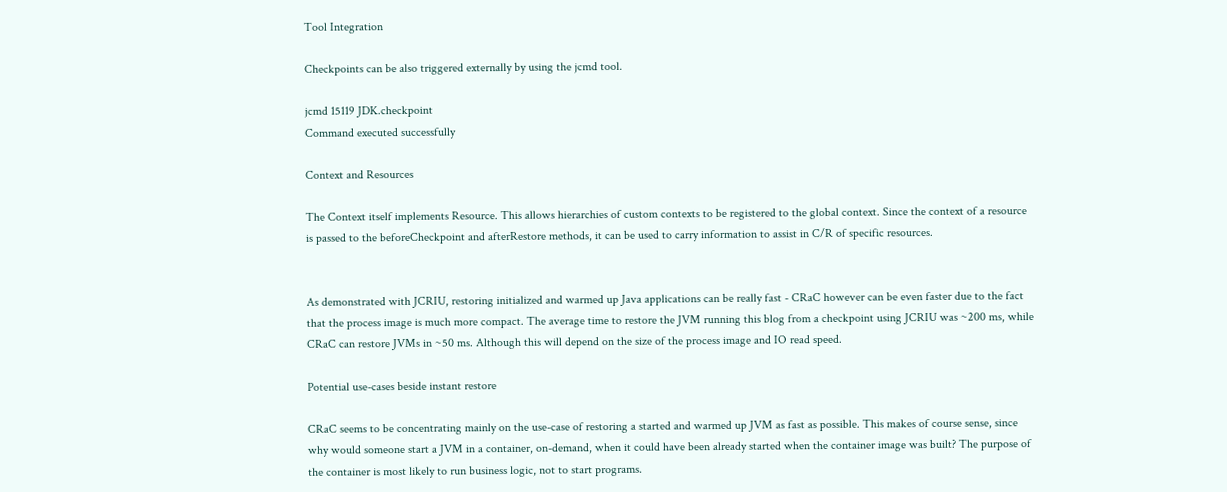Tool Integration

Checkpoints can be also triggered externally by using the jcmd tool.

jcmd 15119 JDK.checkpoint
Command executed successfully

Context and Resources

The Context itself implements Resource. This allows hierarchies of custom contexts to be registered to the global context. Since the context of a resource is passed to the beforeCheckpoint and afterRestore methods, it can be used to carry information to assist in C/R of specific resources.


As demonstrated with JCRIU, restoring initialized and warmed up Java applications can be really fast - CRaC however can be even faster due to the fact that the process image is much more compact. The average time to restore the JVM running this blog from a checkpoint using JCRIU was ~200 ms, while CRaC can restore JVMs in ~50 ms. Although this will depend on the size of the process image and IO read speed.

Potential use-cases beside instant restore

CRaC seems to be concentrating mainly on the use-case of restoring a started and warmed up JVM as fast as possible. This makes of course sense, since why would someone start a JVM in a container, on-demand, when it could have been already started when the container image was built? The purpose of the container is most likely to run business logic, not to start programs.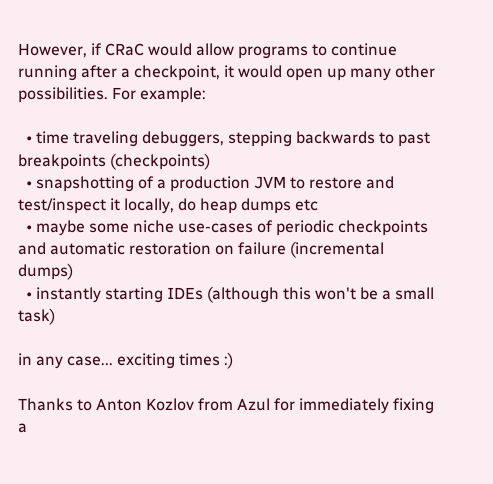However, if CRaC would allow programs to continue running after a checkpoint, it would open up many other possibilities. For example:

  • time traveling debuggers, stepping backwards to past breakpoints (checkpoints)
  • snapshotting of a production JVM to restore and test/inspect it locally, do heap dumps etc
  • maybe some niche use-cases of periodic checkpoints and automatic restoration on failure (incremental dumps)
  • instantly starting IDEs (although this won't be a small task)

in any case... exciting times :)

Thanks to Anton Kozlov from Azul for immediately fixing a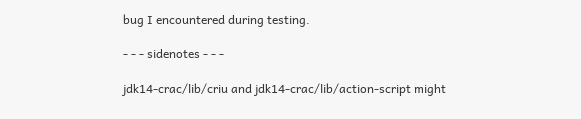bug I encountered during testing.

- - - sidenotes - - -

jdk14-crac/lib/criu and jdk14-crac/lib/action-script might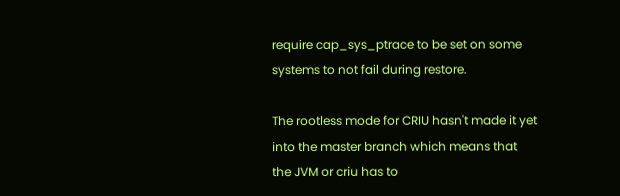require cap_sys_ptrace to be set on some systems to not fail during restore.

The rootless mode for CRIU hasn't made it yet into the master branch which means that the JVM or criu has to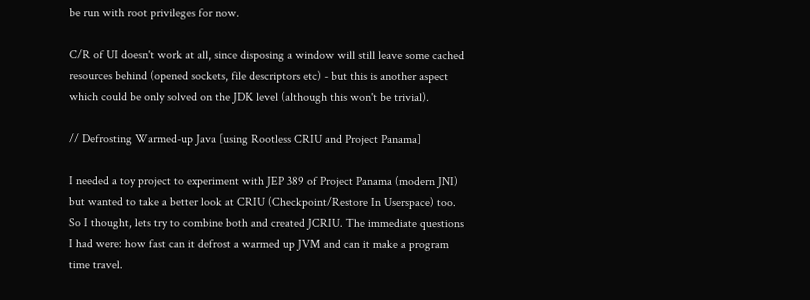be run with root privileges for now.

C/R of UI doesn't work at all, since disposing a window will still leave some cached resources behind (opened sockets, file descriptors etc) - but this is another aspect which could be only solved on the JDK level (although this won't be trivial).

// Defrosting Warmed-up Java [using Rootless CRIU and Project Panama]

I needed a toy project to experiment with JEP 389 of Project Panama (modern JNI) but wanted to take a better look at CRIU (Checkpoint/Restore In Userspace) too. So I thought, lets try to combine both and created JCRIU. The immediate questions I had were: how fast can it defrost a warmed up JVM and can it make a program time travel.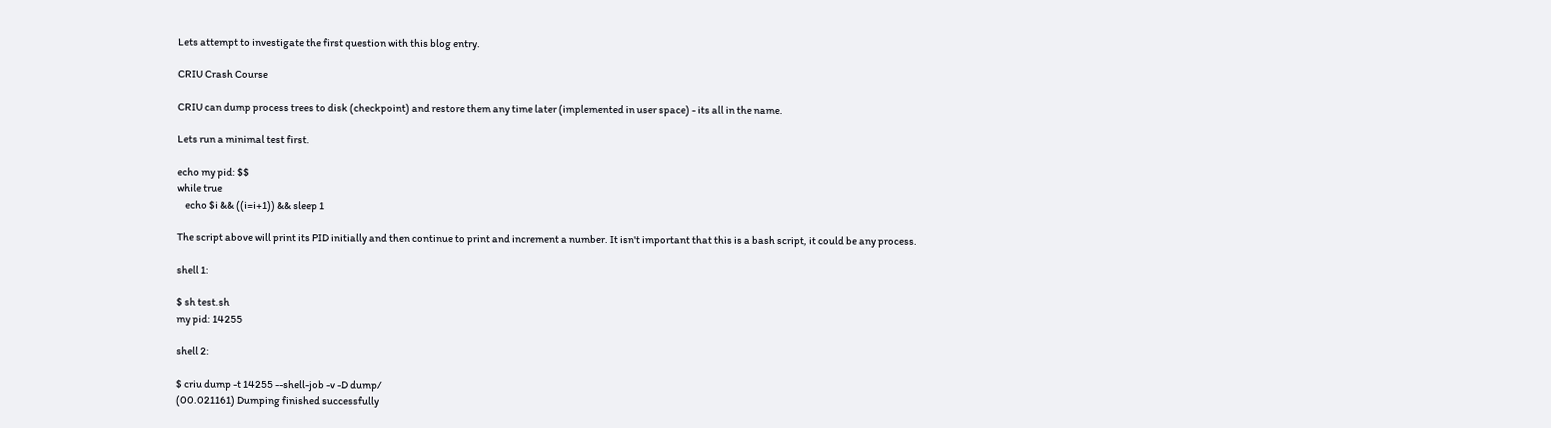Lets attempt to investigate the first question with this blog entry.

CRIU Crash Course

CRIU can dump process trees to disk (checkpoint) and restore them any time later (implemented in user space) - its all in the name.

Lets run a minimal test first.

echo my pid: $$
while true
    echo $i && ((i=i+1)) && sleep 1

The script above will print its PID initially and then continue to print and increment a number. It isn't important that this is a bash script, it could be any process.

shell 1:

$ sh test.sh
my pid: 14255

shell 2:

$ criu dump -t 14255 --shell-job -v -D dump/
(00.021161) Dumping finished successfully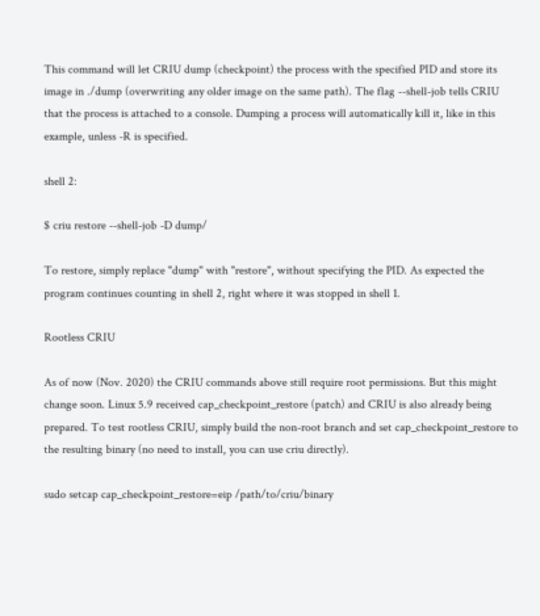This command will let CRIU dump (checkpoint) the process with the specified PID and store its image in ./dump (overwriting any older image on the same path). The flag --shell-job tells CRIU that the process is attached to a console. Dumping a process will automatically kill it, like in this example, unless -R is specified.

shell 2:

$ criu restore --shell-job -D dump/

To restore, simply replace "dump" with "restore", without specifying the PID. As expected the program continues counting in shell 2, right where it was stopped in shell 1.

Rootless CRIU

As of now (Nov. 2020) the CRIU commands above still require root permissions. But this might change soon. Linux 5.9 received cap_checkpoint_restore (patch) and CRIU is also already being prepared. To test rootless CRIU, simply build the non-root branch and set cap_checkpoint_restore to the resulting binary (no need to install, you can use criu directly).

sudo setcap cap_checkpoint_restore=eip /path/to/criu/binary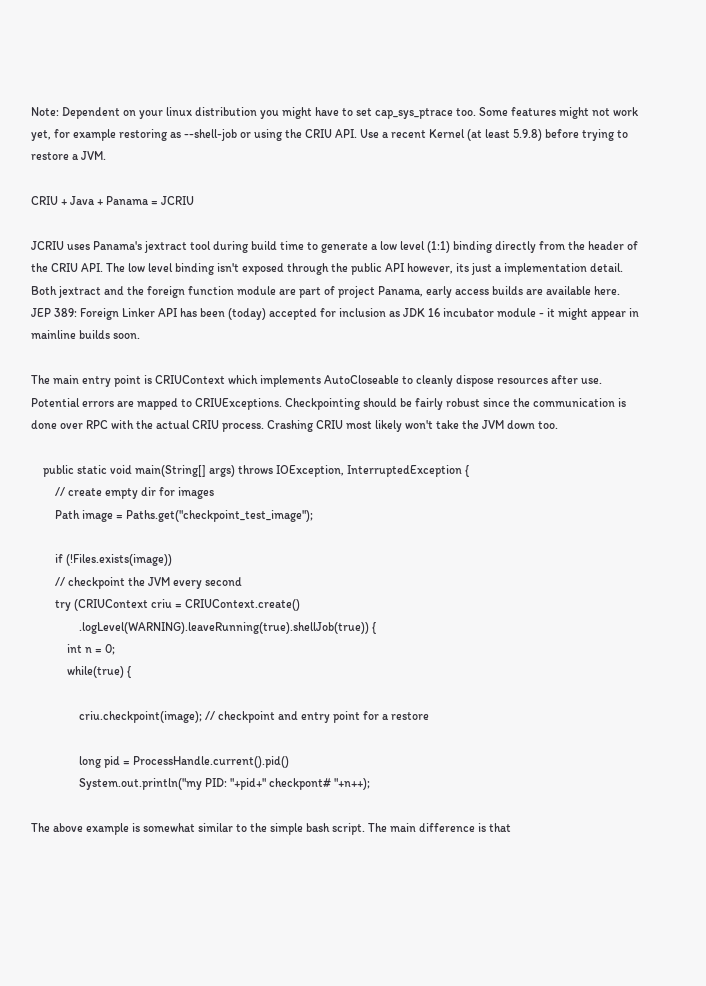Note: Dependent on your linux distribution you might have to set cap_sys_ptrace too. Some features might not work yet, for example restoring as --shell-job or using the CRIU API. Use a recent Kernel (at least 5.9.8) before trying to restore a JVM.

CRIU + Java + Panama = JCRIU

JCRIU uses Panama's jextract tool during build time to generate a low level (1:1) binding directly from the header of the CRIU API. The low level binding isn't exposed through the public API however, its just a implementation detail. Both jextract and the foreign function module are part of project Panama, early access builds are available here. JEP 389: Foreign Linker API has been (today) accepted for inclusion as JDK 16 incubator module - it might appear in mainline builds soon.

The main entry point is CRIUContext which implements AutoCloseable to cleanly dispose resources after use. Potential errors are mapped to CRIUExceptions. Checkpointing should be fairly robust since the communication is done over RPC with the actual CRIU process. Crashing CRIU most likely won't take the JVM down too.

    public static void main(String[] args) throws IOException, InterruptedException {
        // create empty dir for images
        Path image = Paths.get("checkpoint_test_image");

        if (!Files.exists(image))
        // checkpoint the JVM every second
        try (CRIUContext criu = CRIUContext.create()
                .logLevel(WARNING).leaveRunning(true).shellJob(true)) {
            int n = 0;
            while(true) {

                criu.checkpoint(image); // checkpoint and entry point for a restore

                long pid = ProcessHandle.current().pid()
                System.out.println("my PID: "+pid+" checkpont# "+n++);

The above example is somewhat similar to the simple bash script. The main difference is that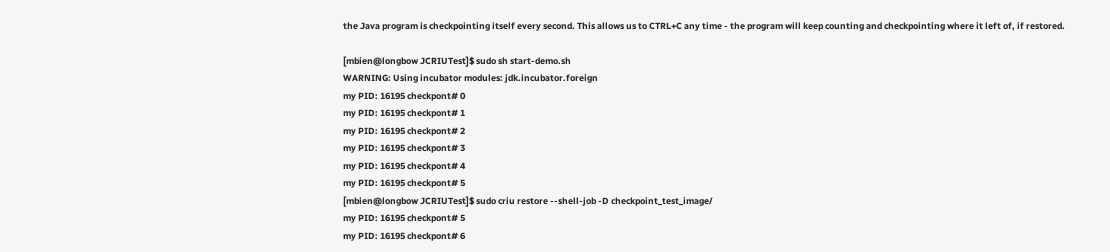the Java program is checkpointing itself every second. This allows us to CTRL+C any time - the program will keep counting and checkpointing where it left of, if restored.

[mbien@longbow JCRIUTest]$ sudo sh start-demo.sh
WARNING: Using incubator modules: jdk.incubator.foreign
my PID: 16195 checkpont# 0
my PID: 16195 checkpont# 1
my PID: 16195 checkpont# 2
my PID: 16195 checkpont# 3
my PID: 16195 checkpont# 4
my PID: 16195 checkpont# 5
[mbien@longbow JCRIUTest]$ sudo criu restore --shell-job -D checkpoint_test_image/
my PID: 16195 checkpont# 5
my PID: 16195 checkpont# 6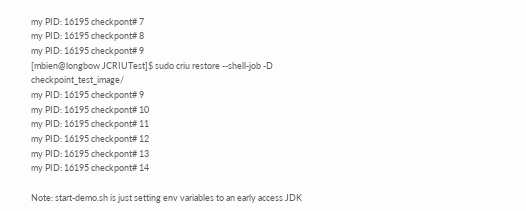my PID: 16195 checkpont# 7
my PID: 16195 checkpont# 8
my PID: 16195 checkpont# 9
[mbien@longbow JCRIUTest]$ sudo criu restore --shell-job -D checkpoint_test_image/
my PID: 16195 checkpont# 9
my PID: 16195 checkpont# 10
my PID: 16195 checkpont# 11
my PID: 16195 checkpont# 12
my PID: 16195 checkpont# 13
my PID: 16195 checkpont# 14

Note: start-demo.sh is just setting env variables to an early access JDK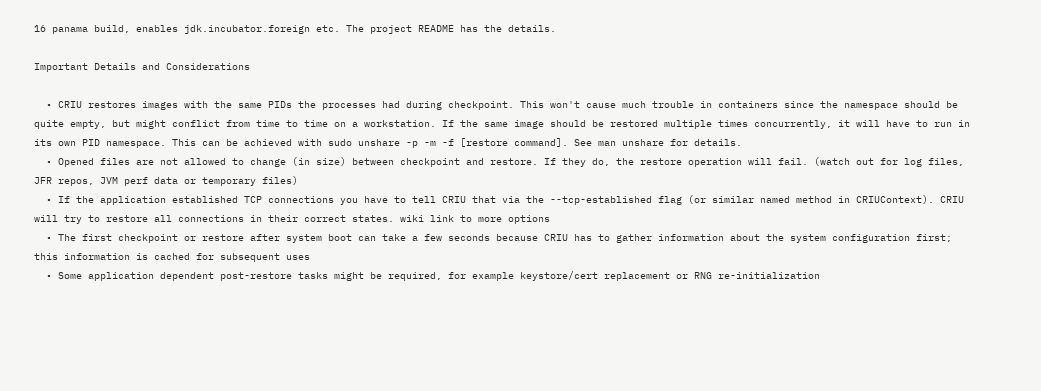16 panama build, enables jdk.incubator.foreign etc. The project README has the details.

Important Details and Considerations

  • CRIU restores images with the same PIDs the processes had during checkpoint. This won't cause much trouble in containers since the namespace should be quite empty, but might conflict from time to time on a workstation. If the same image should be restored multiple times concurrently, it will have to run in its own PID namespace. This can be achieved with sudo unshare -p -m -f [restore command]. See man unshare for details.
  • Opened files are not allowed to change (in size) between checkpoint and restore. If they do, the restore operation will fail. (watch out for log files, JFR repos, JVM perf data or temporary files)
  • If the application established TCP connections you have to tell CRIU that via the --tcp-established flag (or similar named method in CRIUContext). CRIU will try to restore all connections in their correct states. wiki link to more options
  • The first checkpoint or restore after system boot can take a few seconds because CRIU has to gather information about the system configuration first; this information is cached for subsequent uses
  • Some application dependent post-restore tasks might be required, for example keystore/cert replacement or RNG re-initialization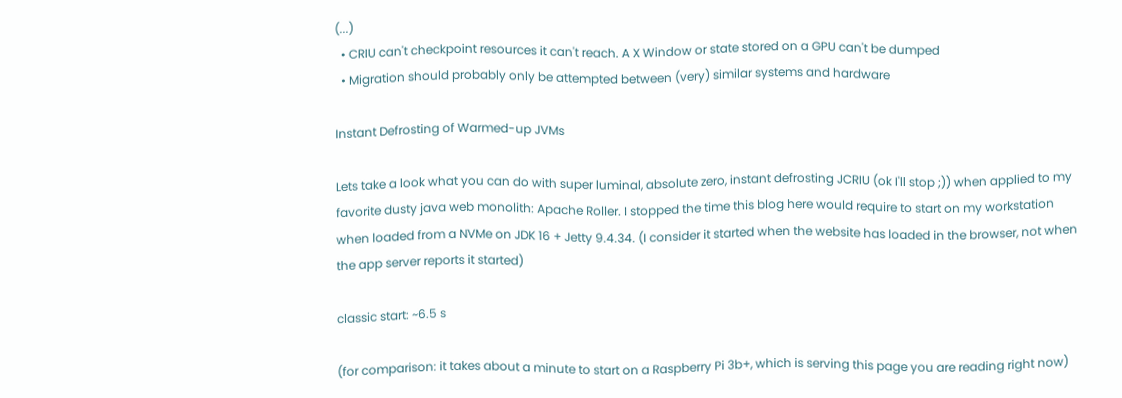(...)
  • CRIU can't checkpoint resources it can't reach. A X Window or state stored on a GPU can't be dumped
  • Migration should probably only be attempted between (very) similar systems and hardware

Instant Defrosting of Warmed-up JVMs

Lets take a look what you can do with super luminal, absolute zero, instant defrosting JCRIU (ok I'll stop ;)) when applied to my favorite dusty java web monolith: Apache Roller. I stopped the time this blog here would require to start on my workstation when loaded from a NVMe on JDK 16 + Jetty 9.4.34. (I consider it started when the website has loaded in the browser, not when the app server reports it started)

classic start: ~6.5 s

(for comparison: it takes about a minute to start on a Raspberry Pi 3b+, which is serving this page you are reading right now)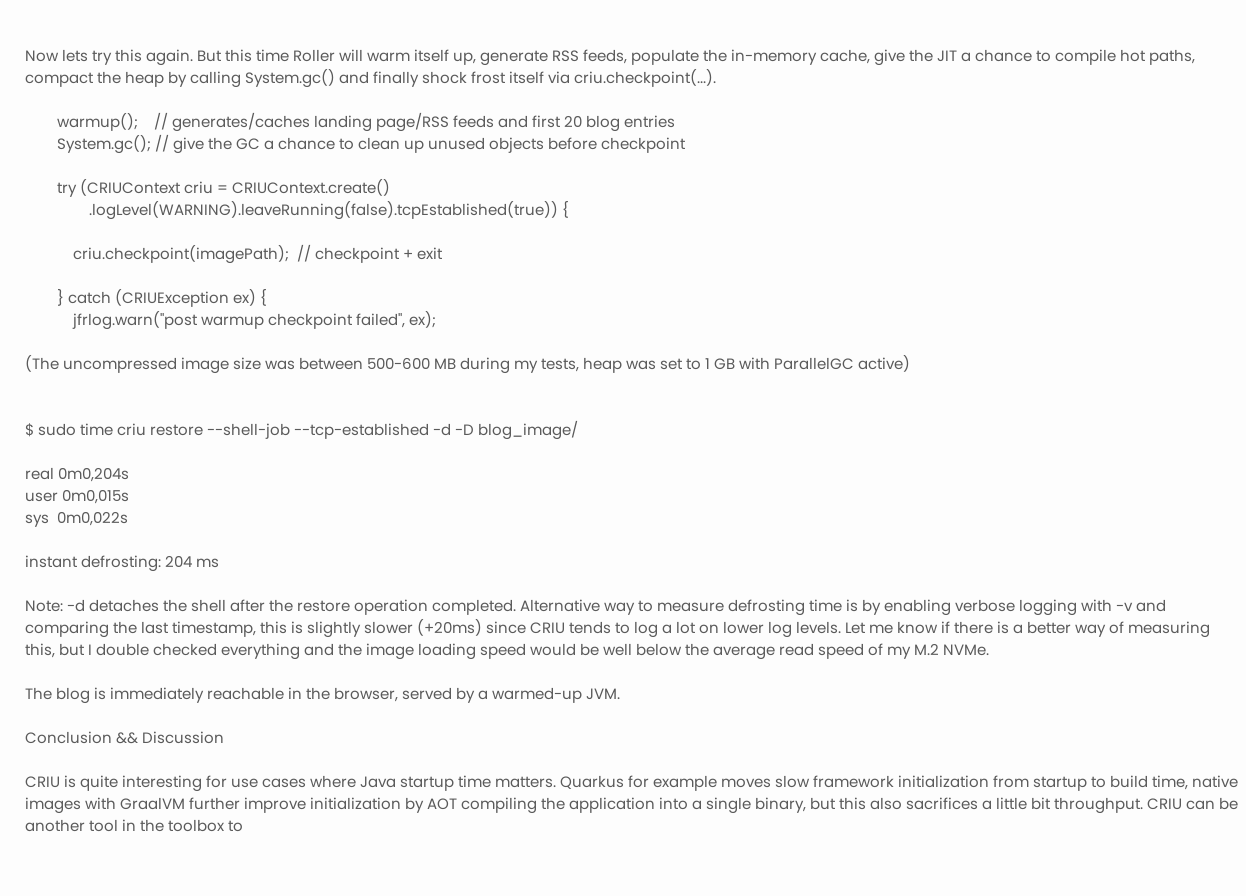Now lets try this again. But this time Roller will warm itself up, generate RSS feeds, populate the in-memory cache, give the JIT a chance to compile hot paths, compact the heap by calling System.gc() and finally shock frost itself via criu.checkpoint(...).

        warmup();    // generates/caches landing page/RSS feeds and first 20 blog entries
        System.gc(); // give the GC a chance to clean up unused objects before checkpoint

        try (CRIUContext criu = CRIUContext.create()
                .logLevel(WARNING).leaveRunning(false).tcpEstablished(true)) {

            criu.checkpoint(imagePath);  // checkpoint + exit

        } catch (CRIUException ex) {
            jfrlog.warn("post warmup checkpoint failed", ex);

(The uncompressed image size was between 500-600 MB during my tests, heap was set to 1 GB with ParallelGC active)


$ sudo time criu restore --shell-job --tcp-established -d -D blog_image/

real 0m0,204s
user 0m0,015s
sys  0m0,022s

instant defrosting: 204 ms

Note: -d detaches the shell after the restore operation completed. Alternative way to measure defrosting time is by enabling verbose logging with -v and comparing the last timestamp, this is slightly slower (+20ms) since CRIU tends to log a lot on lower log levels. Let me know if there is a better way of measuring this, but I double checked everything and the image loading speed would be well below the average read speed of my M.2 NVMe.

The blog is immediately reachable in the browser, served by a warmed-up JVM.

Conclusion && Discussion

CRIU is quite interesting for use cases where Java startup time matters. Quarkus for example moves slow framework initialization from startup to build time, native images with GraalVM further improve initialization by AOT compiling the application into a single binary, but this also sacrifices a little bit throughput. CRIU can be another tool in the toolbox to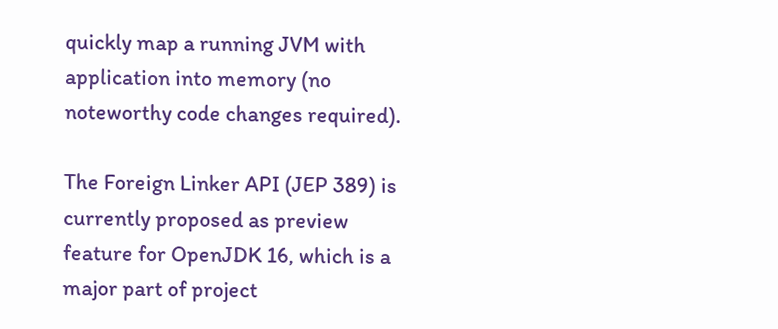quickly map a running JVM with application into memory (no noteworthy code changes required).

The Foreign Linker API (JEP 389) is currently proposed as preview feature for OpenJDK 16, which is a major part of project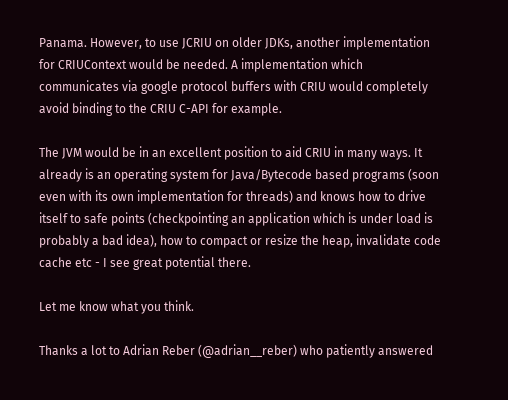Panama. However, to use JCRIU on older JDKs, another implementation for CRIUContext would be needed. A implementation which communicates via google protocol buffers with CRIU would completely avoid binding to the CRIU C-API for example.

The JVM would be in an excellent position to aid CRIU in many ways. It already is an operating system for Java/Bytecode based programs (soon even with its own implementation for threads) and knows how to drive itself to safe points (checkpointing an application which is under load is probably a bad idea), how to compact or resize the heap, invalidate code cache etc - I see great potential there.

Let me know what you think.

Thanks a lot to Adrian Reber (@adrian__reber) who patiently answered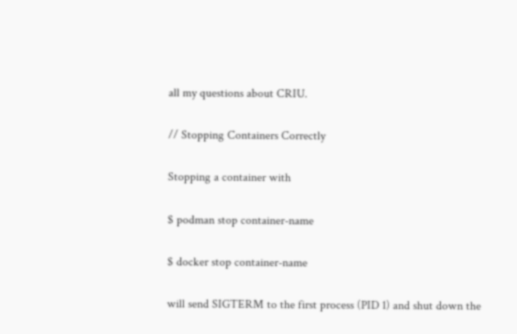all my questions about CRIU.

// Stopping Containers Correctly

Stopping a container with

$ podman stop container-name

$ docker stop container-name

will send SIGTERM to the first process (PID 1) and shut down the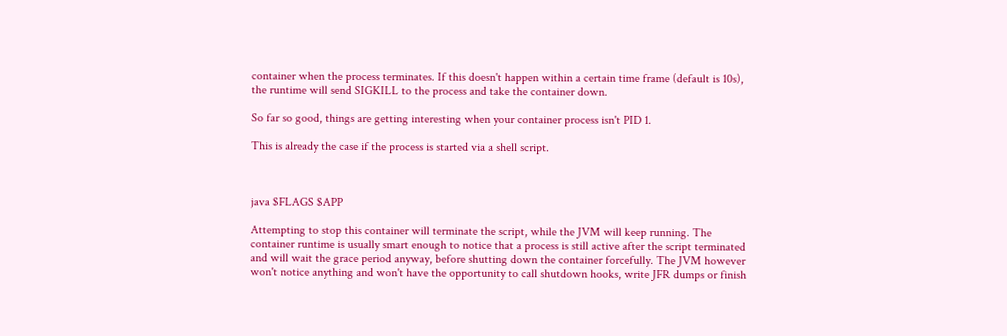container when the process terminates. If this doesn't happen within a certain time frame (default is 10s), the runtime will send SIGKILL to the process and take the container down.

So far so good, things are getting interesting when your container process isn't PID 1.

This is already the case if the process is started via a shell script.



java $FLAGS $APP

Attempting to stop this container will terminate the script, while the JVM will keep running. The container runtime is usually smart enough to notice that a process is still active after the script terminated and will wait the grace period anyway, before shutting down the container forcefully. The JVM however won't notice anything and won't have the opportunity to call shutdown hooks, write JFR dumps or finish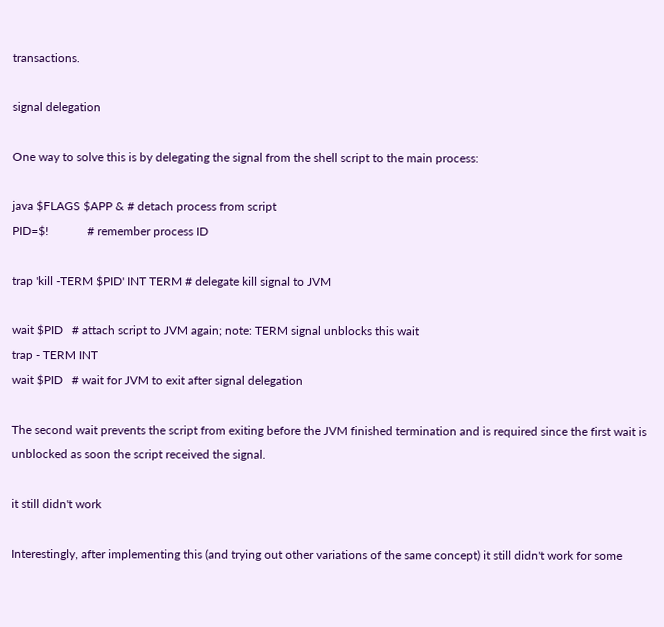transactions.

signal delegation

One way to solve this is by delegating the signal from the shell script to the main process:

java $FLAGS $APP & # detach process from script
PID=$!             # remember process ID

trap 'kill -TERM $PID' INT TERM # delegate kill signal to JVM

wait $PID   # attach script to JVM again; note: TERM signal unblocks this wait
trap - TERM INT
wait $PID   # wait for JVM to exit after signal delegation

The second wait prevents the script from exiting before the JVM finished termination and is required since the first wait is unblocked as soon the script received the signal.

it still didn't work

Interestingly, after implementing this (and trying out other variations of the same concept) it still didn't work for some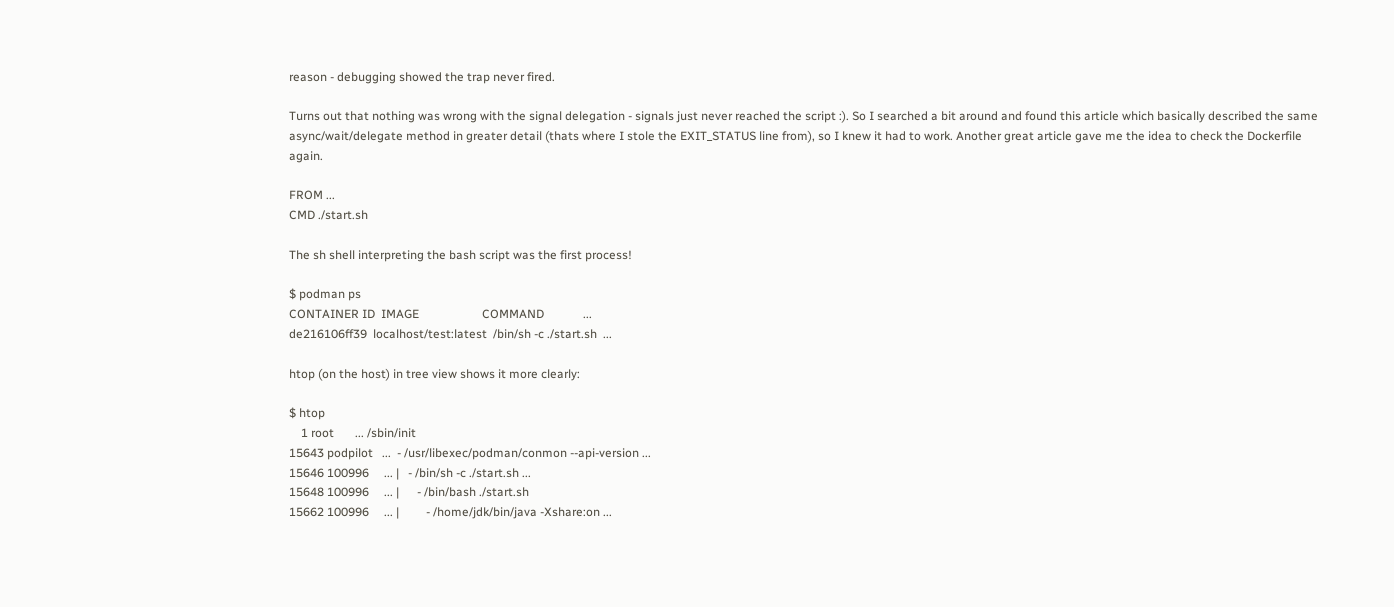reason - debugging showed the trap never fired.

Turns out that nothing was wrong with the signal delegation - signals just never reached the script :). So I searched a bit around and found this article which basically described the same async/wait/delegate method in greater detail (thats where I stole the EXIT_STATUS line from), so I knew it had to work. Another great article gave me the idea to check the Dockerfile again.

FROM ...
CMD ./start.sh

The sh shell interpreting the bash script was the first process!

$ podman ps
CONTAINER ID  IMAGE                     COMMAND             ...
de216106ff39  localhost/test:latest  /bin/sh -c ./start.sh  ...

htop (on the host) in tree view shows it more clearly:

$ htop
    1 root       ... /sbin/init
15643 podpilot   ...  - /usr/libexec/podman/conmon --api-version ...
15646 100996     ... |   - /bin/sh -c ./start.sh ...
15648 100996     ... |      - /bin/bash ./start.sh
15662 100996     ... |         - /home/jdk/bin/java -Xshare:on ...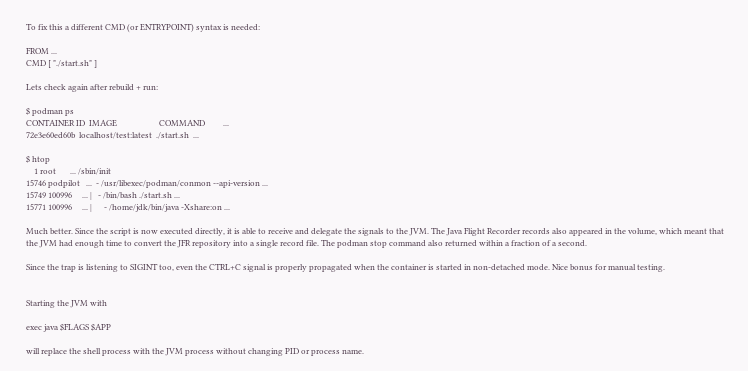To fix this a different CMD (or ENTRYPOINT) syntax is needed:

FROM ...
CMD [ "./start.sh" ]

Lets check again after rebuild + run:

$ podman ps
CONTAINER ID  IMAGE                     COMMAND         ...
72e3e60ed60b  localhost/test:latest  ./start.sh  ...

$ htop
    1 root       ... /sbin/init
15746 podpilot   ...  - /usr/libexec/podman/conmon --api-version ...
15749 100996     ... |   - /bin/bash ./start.sh ...
15771 100996     ... |      - /home/jdk/bin/java -Xshare:on ...

Much better. Since the script is now executed directly, it is able to receive and delegate the signals to the JVM. The Java Flight Recorder records also appeared in the volume, which meant that the JVM had enough time to convert the JFR repository into a single record file. The podman stop command also returned within a fraction of a second.

Since the trap is listening to SIGINT too, even the CTRL+C signal is properly propagated when the container is started in non-detached mode. Nice bonus for manual testing.


Starting the JVM with

exec java $FLAGS $APP

will replace the shell process with the JVM process without changing PID or process name.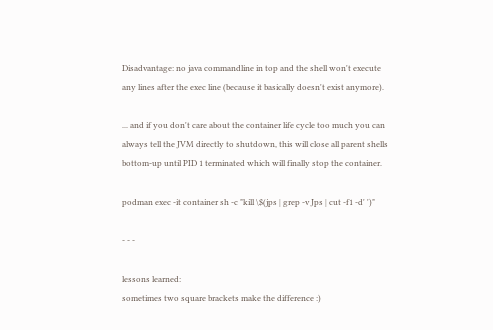Disadvantage: no java commandline in top and the shell won't execute any lines after the exec line (because it basically doesn't exist anymore).

... and if you don't care about the container life cycle too much you can always tell the JVM directly to shutdown, this will close all parent shells bottom-up until PID 1 terminated which will finally stop the container.

podman exec -it container sh -c "kill \$(jps | grep -v Jps | cut -f1 -d' ')"

- - -

lessons learned:
sometimes two square brackets make the difference :)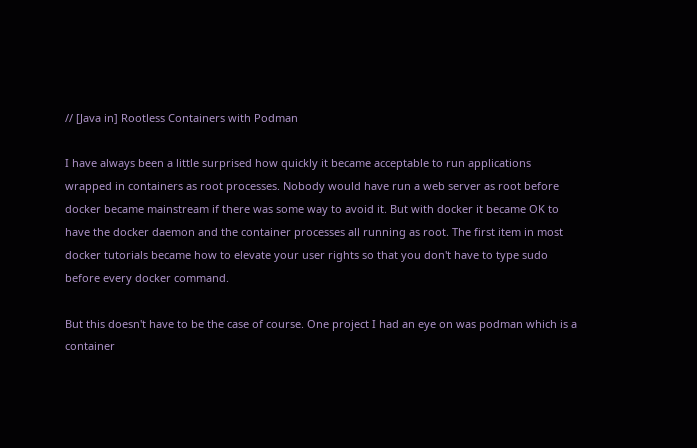// [Java in] Rootless Containers with Podman

I have always been a little surprised how quickly it became acceptable to run applications wrapped in containers as root processes. Nobody would have run a web server as root before docker became mainstream if there was some way to avoid it. But with docker it became OK to have the docker daemon and the container processes all running as root. The first item in most docker tutorials became how to elevate your user rights so that you don't have to type sudo before every docker command.

But this doesn't have to be the case of course. One project I had an eye on was podman which is a container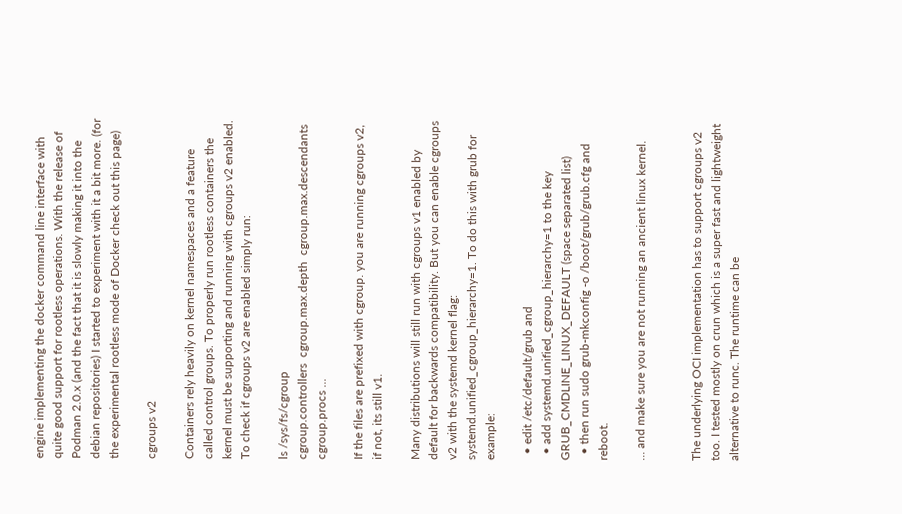engine implementing the docker command line interface with quite good support for rootless operations. With the release of Podman 2.0.x (and the fact that it is slowly making it into the debian repositories) I started to experiment with it a bit more. (for the experimental rootless mode of Docker check out this page)

cgroups v2

Containers rely heavily on kernel namespaces and a feature called control groups. To properly run rootless containers the kernel must be supporting and running with cgroups v2 enabled. To check if cgroups v2 are enabled simply run:

ls /sys/fs/cgroup
cgroup.controllers  cgroup.max.depth  cgroup.max.descendants  cgroup.procs ...

If the files are prefixed with cgroup. you are running cgroups v2, if not, its still v1.

Many distributions will still run with cgroups v1 enabled by default for backwards compatibility. But you can enable cgroups v2 with the systemd kernel flag: systemd.unified_cgroup_hierarchy=1. To do this with grub for example:

  • edit /etc/default/grub and
  • add systemd.unified_cgroup_hierarchy=1 to the key GRUB_CMDLINE_LINUX_DEFAULT (space separated list)
  • then run sudo grub-mkconfig -o /boot/grub/grub.cfg and reboot.

... and make sure you are not running an ancient linux kernel.


The underlying OCI implementation has to support cgroups v2 too. I tested mostly on crun which is a super fast and lightweight alternative to runc. The runtime can be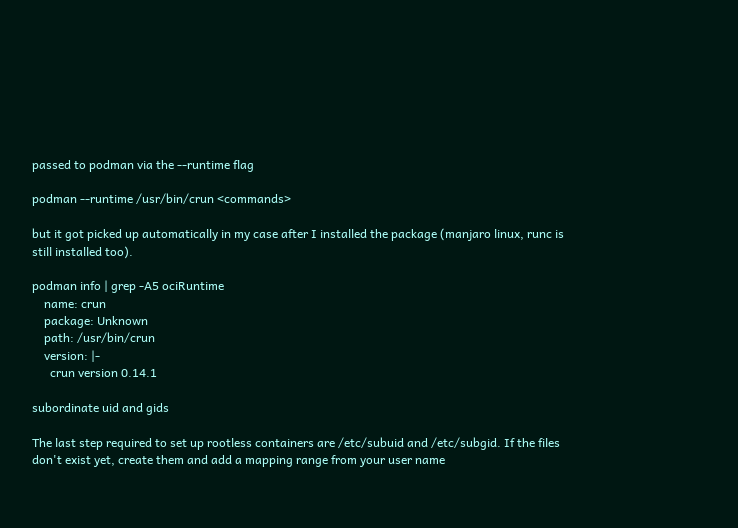passed to podman via the --runtime flag

podman --runtime /usr/bin/crun <commands>

but it got picked up automatically in my case after I installed the package (manjaro linux, runc is still installed too).

podman info | grep -A5 ociRuntime
    name: crun
    package: Unknown
    path: /usr/bin/crun
    version: |-
      crun version 0.14.1

subordinate uid and gids

The last step required to set up rootless containers are /etc/subuid and /etc/subgid. If the files don't exist yet, create them and add a mapping range from your user name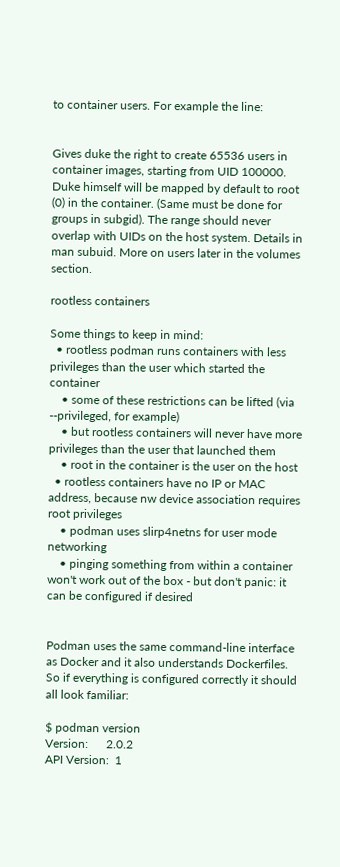to container users. For example the line:


Gives duke the right to create 65536 users in container images, starting from UID 100000. Duke himself will be mapped by default to root (0) in the container. (Same must be done for groups in subgid). The range should never overlap with UIDs on the host system. Details in man subuid. More on users later in the volumes section.

rootless containers

Some things to keep in mind:
  • rootless podman runs containers with less privileges than the user which started the container
    • some of these restrictions can be lifted (via --privileged, for example)
    • but rootless containers will never have more privileges than the user that launched them
    • root in the container is the user on the host
  • rootless containers have no IP or MAC address, because nw device association requires root privileges
    • podman uses slirp4netns for user mode networking
    • pinging something from within a container won't work out of the box - but don't panic: it can be configured if desired


Podman uses the same command-line interface as Docker and it also understands Dockerfiles. So if everything is configured correctly it should all look familiar:

$ podman version
Version:      2.0.2
API Version:  1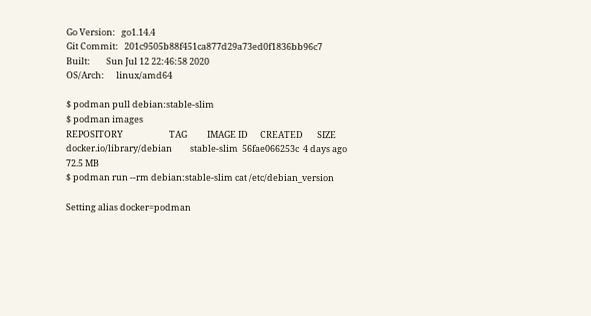Go Version:   go1.14.4
Git Commit:   201c9505b88f451ca877d29a73ed0f1836bb96c7
Built:        Sun Jul 12 22:46:58 2020
OS/Arch:      linux/amd64

$ podman pull debian:stable-slim
$ podman images
REPOSITORY                       TAG          IMAGE ID      CREATED       SIZE
docker.io/library/debian         stable-slim  56fae066253c  4 days ago    72.5 MB
$ podman run --rm debian:stable-slim cat /etc/debian_version

Setting alias docker=podman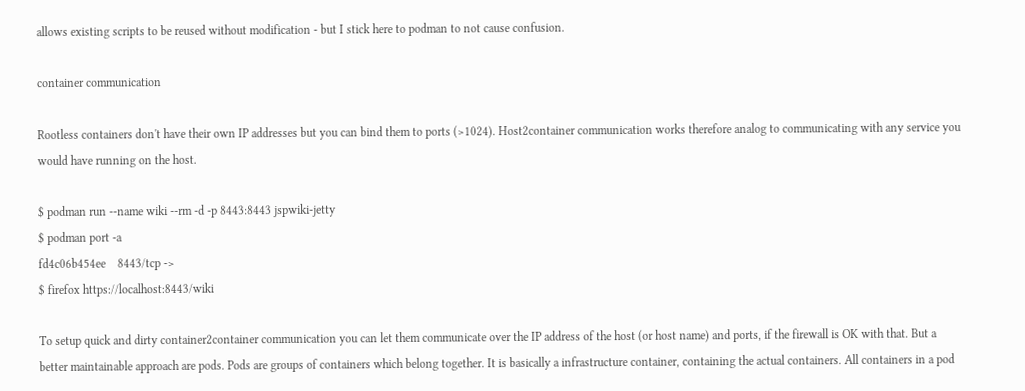allows existing scripts to be reused without modification - but I stick here to podman to not cause confusion.

container communication

Rootless containers don't have their own IP addresses but you can bind them to ports (>1024). Host2container communication works therefore analog to communicating with any service you would have running on the host.

$ podman run --name wiki --rm -d -p 8443:8443 jspwiki-jetty
$ podman port -a
fd4c06b454ee    8443/tcp ->
$ firefox https://localhost:8443/wiki

To setup quick and dirty container2container communication you can let them communicate over the IP address of the host (or host name) and ports, if the firewall is OK with that. But a better maintainable approach are pods. Pods are groups of containers which belong together. It is basically a infrastructure container, containing the actual containers. All containers in a pod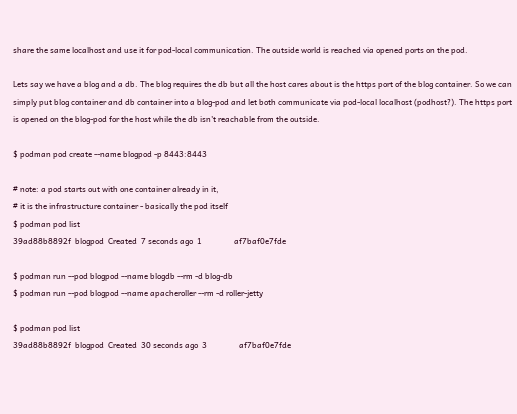share the same localhost and use it for pod-local communication. The outside world is reached via opened ports on the pod.

Lets say we have a blog and a db. The blog requires the db but all the host cares about is the https port of the blog container. So we can simply put blog container and db container into a blog-pod and let both communicate via pod-local localhost (podhost?). The https port is opened on the blog-pod for the host while the db isn't reachable from the outside.

$ podman pod create --name blogpod -p 8443:8443

# note: a pod starts out with one container already in it,
# it is the infrastructure container - basically the pod itself
$ podman pod list
39ad88b8892f  blogpod  Created  7 seconds ago  1                af7baf0e7fde

$ podman run --pod blogpod --name blogdb --rm -d blog-db
$ podman run --pod blogpod --name apacheroller --rm -d roller-jetty

$ podman pod list
39ad88b8892f  blogpod  Created  30 seconds ago  3                af7baf0e7fde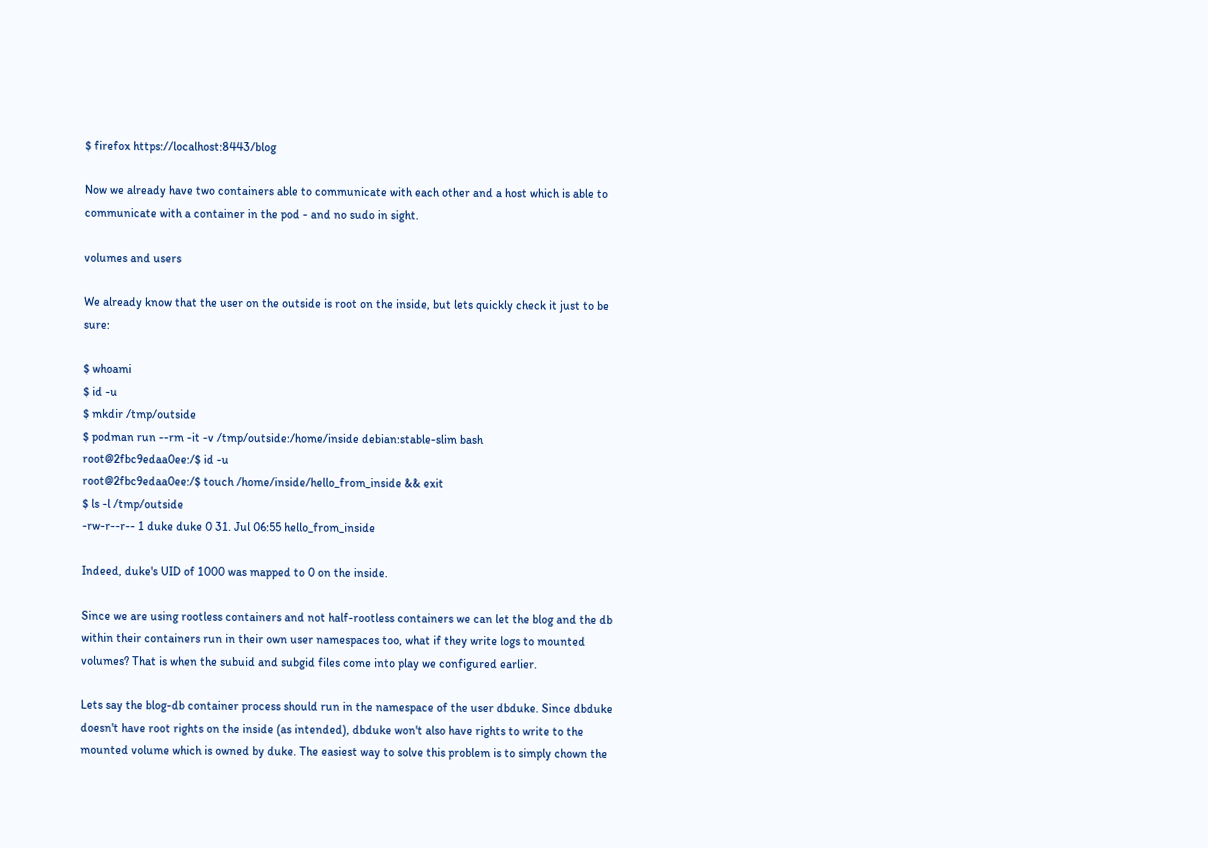$ firefox https://localhost:8443/blog

Now we already have two containers able to communicate with each other and a host which is able to communicate with a container in the pod - and no sudo in sight.

volumes and users

We already know that the user on the outside is root on the inside, but lets quickly check it just to be sure:

$ whoami
$ id -u
$ mkdir /tmp/outside
$ podman run --rm -it -v /tmp/outside:/home/inside debian:stable-slim bash
root@2fbc9edaa0ee:/$ id -u
root@2fbc9edaa0ee:/$ touch /home/inside/hello_from_inside && exit
$ ls -l /tmp/outside
-rw-r--r-- 1 duke duke 0 31. Jul 06:55 hello_from_inside

Indeed, duke's UID of 1000 was mapped to 0 on the inside.

Since we are using rootless containers and not half-rootless containers we can let the blog and the db within their containers run in their own user namespaces too, what if they write logs to mounted volumes? That is when the subuid and subgid files come into play we configured earlier.

Lets say the blog-db container process should run in the namespace of the user dbduke. Since dbduke doesn't have root rights on the inside (as intended), dbduke won't also have rights to write to the mounted volume which is owned by duke. The easiest way to solve this problem is to simply chown the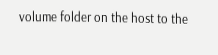volume folder on the host to the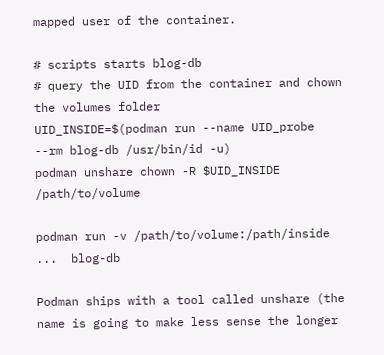mapped user of the container.

# scripts starts blog-db
# query the UID from the container and chown the volumes folder
UID_INSIDE=$(podman run --name UID_probe --rm blog-db /usr/bin/id -u)
podman unshare chown -R $UID_INSIDE /path/to/volume

podman run -v /path/to/volume:/path/inside ...  blog-db

Podman ships with a tool called unshare (the name is going to make less sense the longer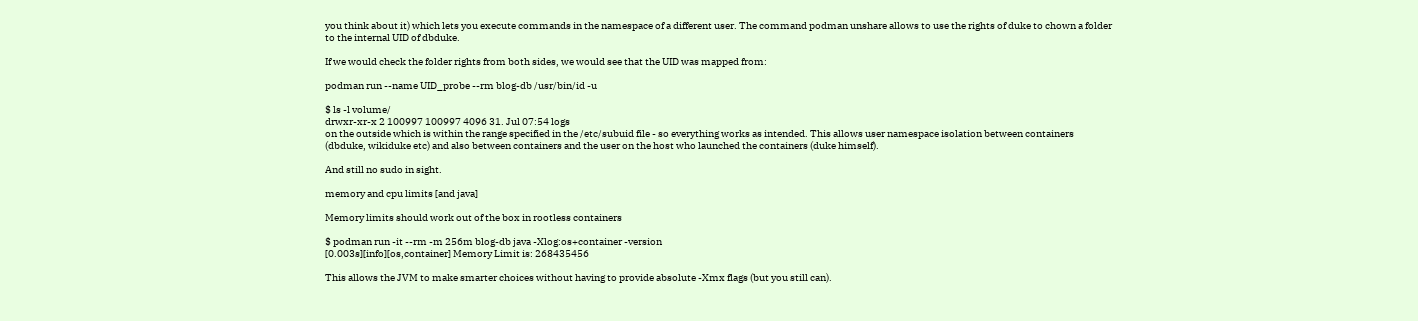you think about it) which lets you execute commands in the namespace of a different user. The command podman unshare allows to use the rights of duke to chown a folder to the internal UID of dbduke.

If we would check the folder rights from both sides, we would see that the UID was mapped from:

podman run --name UID_probe --rm blog-db /usr/bin/id -u

$ ls -l volume/
drwxr-xr-x 2 100997 100997 4096 31. Jul 07:54 logs
on the outside which is within the range specified in the /etc/subuid file - so everything works as intended. This allows user namespace isolation between containers (dbduke, wikiduke etc) and also between containers and the user on the host who launched the containers (duke himself).

And still no sudo in sight.

memory and cpu limits [and java]

Memory limits should work out of the box in rootless containers

$ podman run -it --rm -m 256m blog-db java -Xlog:os+container -version
[0.003s][info][os,container] Memory Limit is: 268435456

This allows the JVM to make smarter choices without having to provide absolute -Xmx flags (but you still can).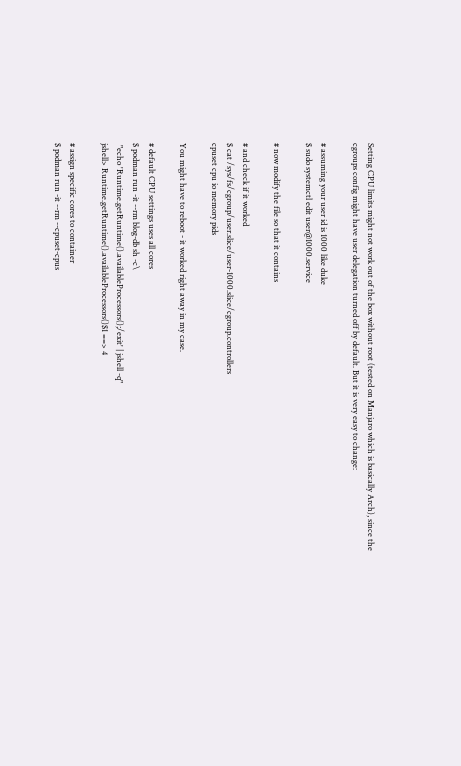Setting CPU limits might not work out of the box without root (tested on Manjaro which is basically Arch), since the cgroups config might have user delegation turned off by default. But it is very easy to change:

# assuming your user id is 1000 like duke
$ sudo systemctl edit user@1000.service

# now modify the file so that it contains

# and check if it worked
$ cat /sys/fs/cgroup/user.slice/user-1000.slice/cgroup.controllers
cpuset cpu io memory pids

You might have to reboot - it worked right away in my case.

# default CPU settings uses all cores
$ podman run -it --rm blog-db sh -c\
 "echo 'Runtime.getRuntime().availableProcessors();/exit' | jshell -q"
jshell> Runtime.getRuntime().availableProcessors()$1 ==> 4

# assign specific cores to container
$ podman run -it --rm --cpuset-cpus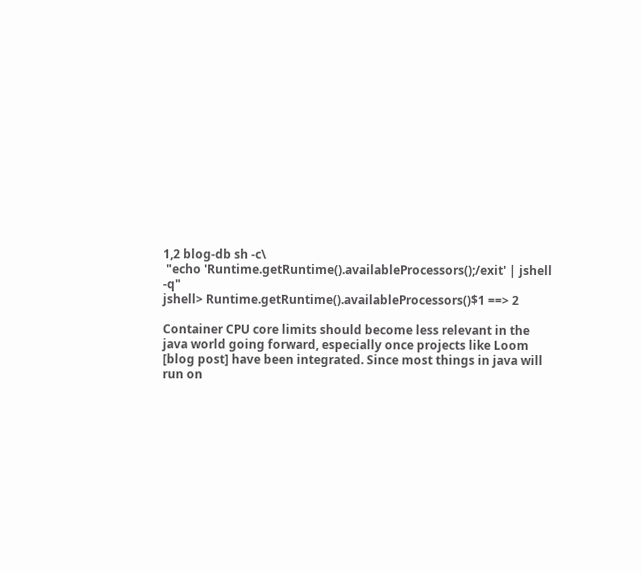1,2 blog-db sh -c\
 "echo 'Runtime.getRuntime().availableProcessors();/exit' | jshell -q"
jshell> Runtime.getRuntime().availableProcessors()$1 ==> 2

Container CPU core limits should become less relevant in the java world going forward, especially once projects like Loom [blog post] have been integrated. Since most things in java will run on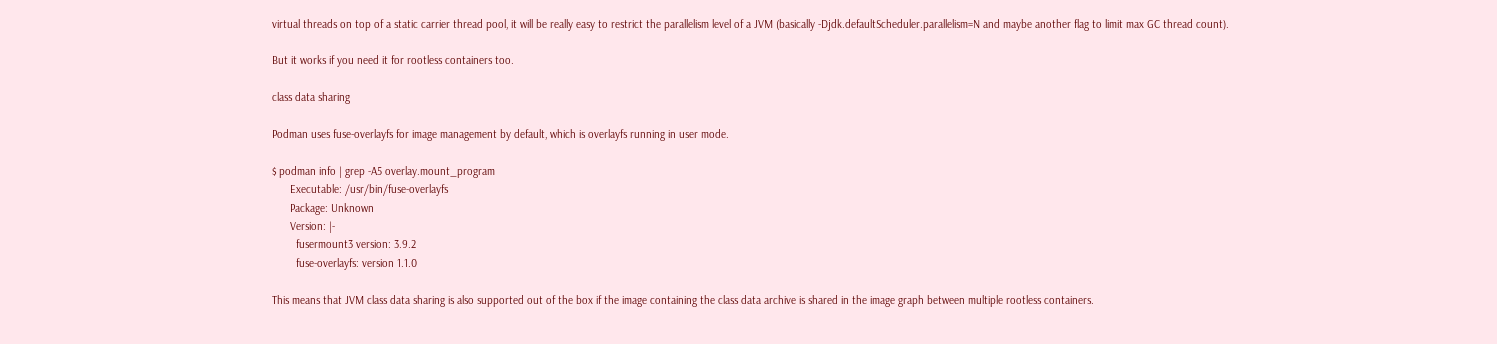virtual threads on top of a static carrier thread pool, it will be really easy to restrict the parallelism level of a JVM (basically -Djdk.defaultScheduler.parallelism=N and maybe another flag to limit max GC thread count).

But it works if you need it for rootless containers too.

class data sharing

Podman uses fuse-overlayfs for image management by default, which is overlayfs running in user mode.

$ podman info | grep -A5 overlay.mount_program
      Executable: /usr/bin/fuse-overlayfs
      Package: Unknown
      Version: |-
        fusermount3 version: 3.9.2
        fuse-overlayfs: version 1.1.0

This means that JVM class data sharing is also supported out of the box if the image containing the class data archive is shared in the image graph between multiple rootless containers.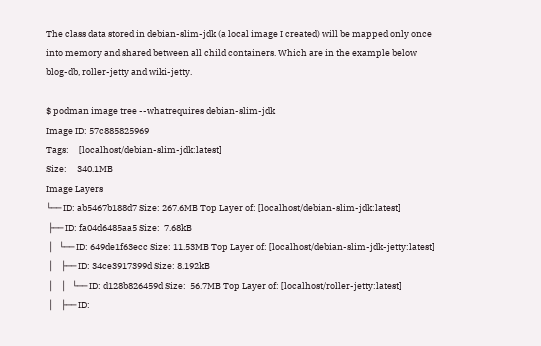The class data stored in debian-slim-jdk (a local image I created) will be mapped only once into memory and shared between all child containers. Which are in the example below blog-db, roller-jetty and wiki-jetty.

$ podman image tree --whatrequires debian-slim-jdk
Image ID: 57c885825969
Tags:     [localhost/debian-slim-jdk:latest]
Size:     340.1MB
Image Layers
└── ID: ab5467b188d7 Size: 267.6MB Top Layer of: [localhost/debian-slim-jdk:latest]
 ├── ID: fa04d6485aa5 Size:  7.68kB
 │   └── ID: 649de1f63ecc Size: 11.53MB Top Layer of: [localhost/debian-slim-jdk-jetty:latest]
 │    ├── ID: 34ce3917399d Size: 8.192kB
 │    │   └── ID: d128b826459d Size:  56.7MB Top Layer of: [localhost/roller-jetty:latest]
 │    ├── ID: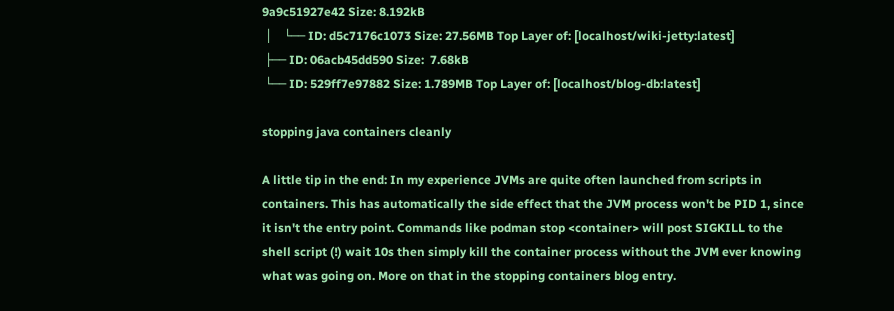9a9c51927e42 Size: 8.192kB
 │    └── ID: d5c7176c1073 Size: 27.56MB Top Layer of: [localhost/wiki-jetty:latest]
 ├── ID: 06acb45dd590 Size:  7.68kB
 └── ID: 529ff7e97882 Size: 1.789MB Top Layer of: [localhost/blog-db:latest]

stopping java containers cleanly

A little tip in the end: In my experience JVMs are quite often launched from scripts in containers. This has automatically the side effect that the JVM process won't be PID 1, since it isn't the entry point. Commands like podman stop <container> will post SIGKILL to the shell script (!) wait 10s then simply kill the container process without the JVM ever knowing what was going on. More on that in the stopping containers blog entry.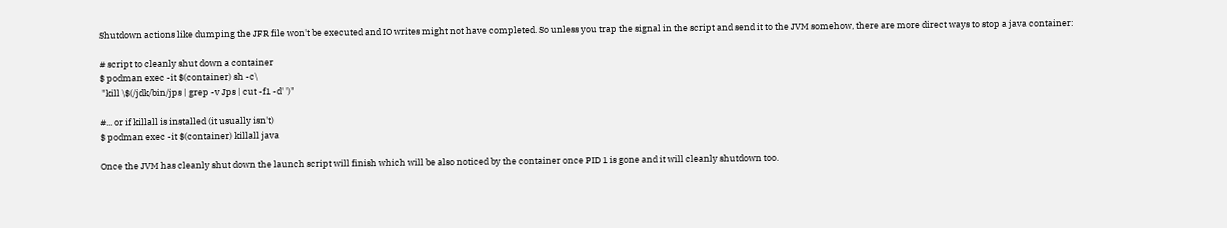Shutdown actions like dumping the JFR file won't be executed and IO writes might not have completed. So unless you trap the signal in the script and send it to the JVM somehow, there are more direct ways to stop a java container:

# script to cleanly shut down a container
$ podman exec -it $(container) sh -c\
 "kill \$(/jdk/bin/jps | grep -v Jps | cut -f1 -d' ')"

#... or if killall is installed (it usually isn't)
$ podman exec -it $(container) killall java

Once the JVM has cleanly shut down the launch script will finish which will be also noticed by the container once PID 1 is gone and it will cleanly shutdown too.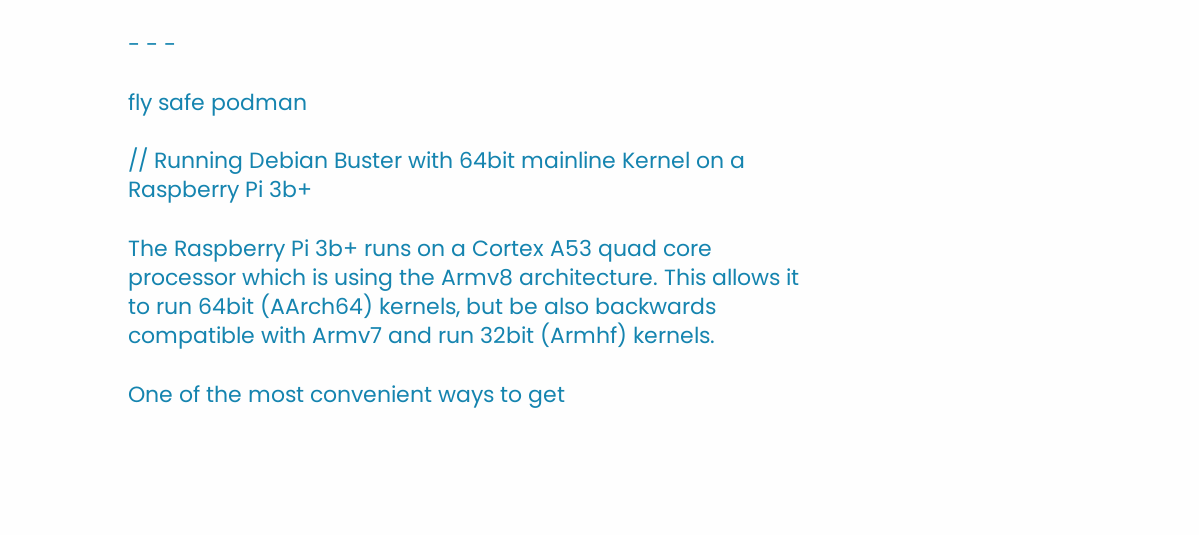- - -

fly safe podman

// Running Debian Buster with 64bit mainline Kernel on a Raspberry Pi 3b+

The Raspberry Pi 3b+ runs on a Cortex A53 quad core processor which is using the Armv8 architecture. This allows it to run 64bit (AArch64) kernels, but be also backwards compatible with Armv7 and run 32bit (Armhf) kernels.

One of the most convenient ways to get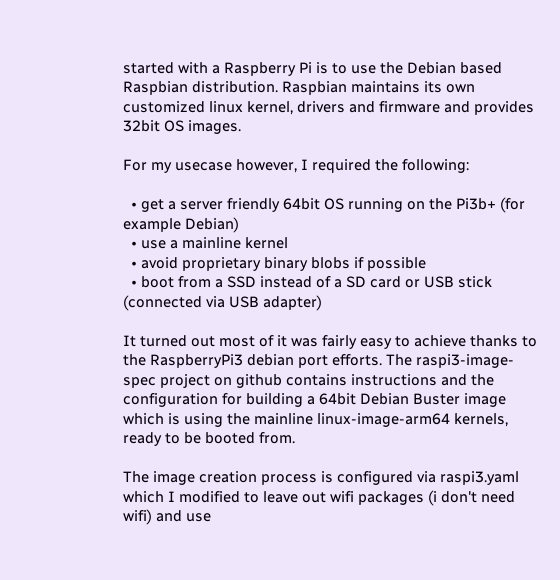started with a Raspberry Pi is to use the Debian based Raspbian distribution. Raspbian maintains its own customized linux kernel, drivers and firmware and provides 32bit OS images.

For my usecase however, I required the following:

  • get a server friendly 64bit OS running on the Pi3b+ (for example Debian)
  • use a mainline kernel
  • avoid proprietary binary blobs if possible
  • boot from a SSD instead of a SD card or USB stick (connected via USB adapter)

It turned out most of it was fairly easy to achieve thanks to the RaspberryPi3 debian port efforts. The raspi3-image-spec project on github contains instructions and the configuration for building a 64bit Debian Buster image which is using the mainline linux-image-arm64 kernels, ready to be booted from.

The image creation process is configured via raspi3.yaml which I modified to leave out wifi packages (i don't need wifi) and use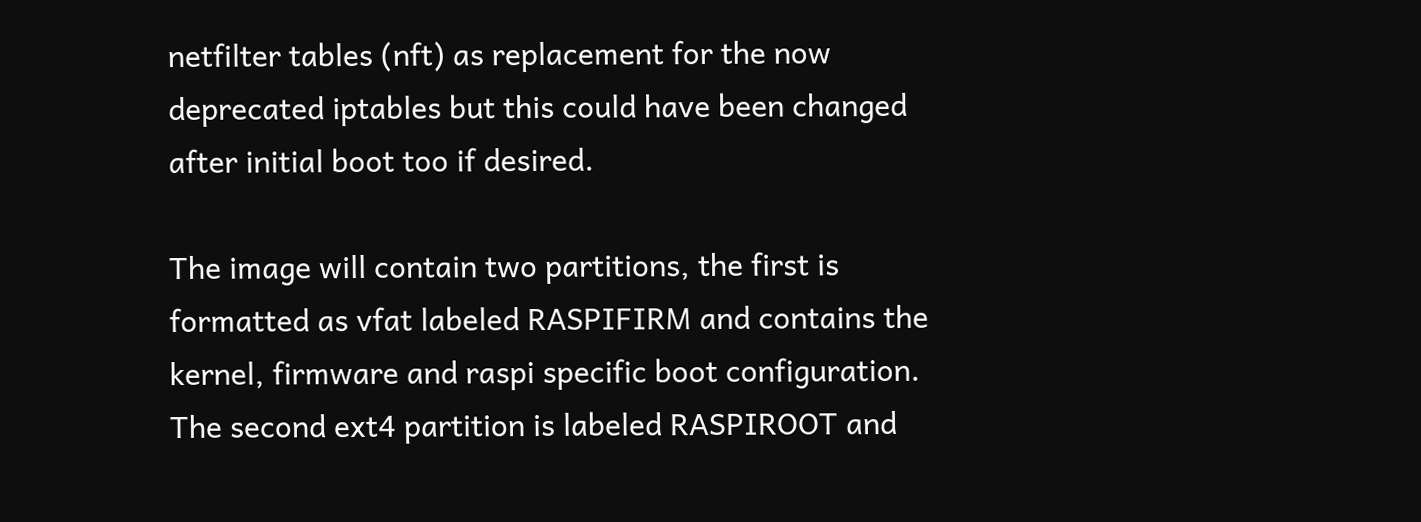netfilter tables (nft) as replacement for the now deprecated iptables but this could have been changed after initial boot too if desired.

The image will contain two partitions, the first is formatted as vfat labeled RASPIFIRM and contains the kernel, firmware and raspi specific boot configuration. The second ext4 partition is labeled RASPIROOT and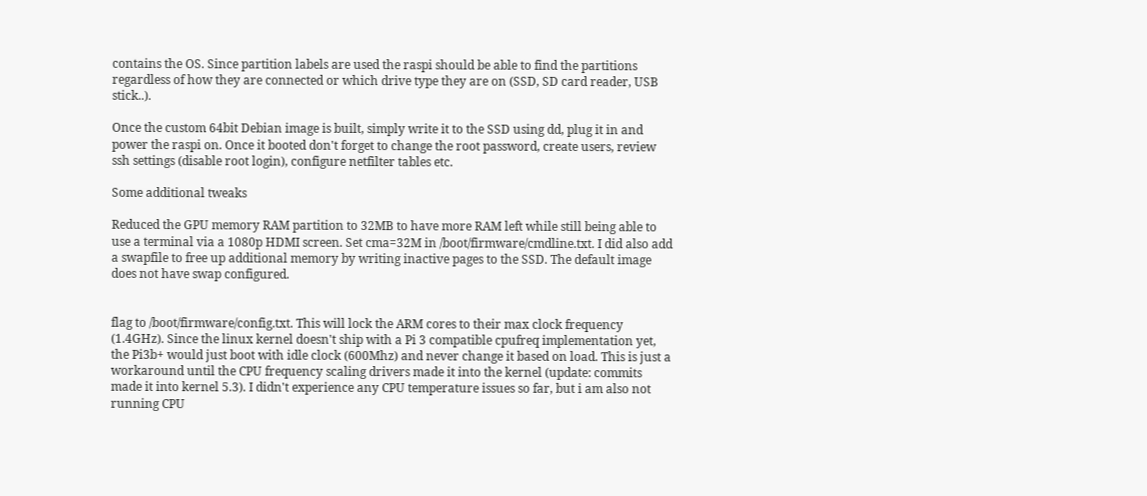contains the OS. Since partition labels are used the raspi should be able to find the partitions regardless of how they are connected or which drive type they are on (SSD, SD card reader, USB stick..).

Once the custom 64bit Debian image is built, simply write it to the SSD using dd, plug it in and power the raspi on. Once it booted don't forget to change the root password, create users, review ssh settings (disable root login), configure netfilter tables etc.

Some additional tweaks

Reduced the GPU memory RAM partition to 32MB to have more RAM left while still being able to use a terminal via a 1080p HDMI screen. Set cma=32M in /boot/firmware/cmdline.txt. I did also add a swapfile to free up additional memory by writing inactive pages to the SSD. The default image does not have swap configured.


flag to /boot/firmware/config.txt. This will lock the ARM cores to their max clock frequency (1.4GHz). Since the linux kernel doesn't ship with a Pi 3 compatible cpufreq implementation yet, the Pi3b+ would just boot with idle clock (600Mhz) and never change it based on load. This is just a workaround until the CPU frequency scaling drivers made it into the kernel (update: commits made it into kernel 5.3). I didn't experience any CPU temperature issues so far, but i am also not running CPU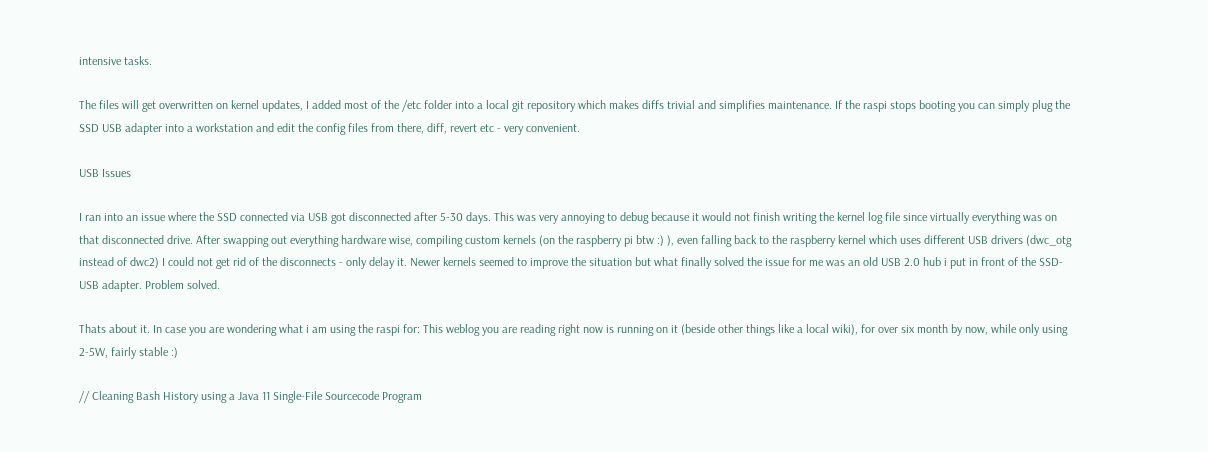intensive tasks.

The files will get overwritten on kernel updates, I added most of the /etc folder into a local git repository which makes diffs trivial and simplifies maintenance. If the raspi stops booting you can simply plug the SSD USB adapter into a workstation and edit the config files from there, diff, revert etc - very convenient.

USB Issues

I ran into an issue where the SSD connected via USB got disconnected after 5-30 days. This was very annoying to debug because it would not finish writing the kernel log file since virtually everything was on that disconnected drive. After swapping out everything hardware wise, compiling custom kernels (on the raspberry pi btw :) ), even falling back to the raspberry kernel which uses different USB drivers (dwc_otg instead of dwc2) I could not get rid of the disconnects - only delay it. Newer kernels seemed to improve the situation but what finally solved the issue for me was an old USB 2.0 hub i put in front of the SSD-USB adapter. Problem solved.

Thats about it. In case you are wondering what i am using the raspi for: This weblog you are reading right now is running on it (beside other things like a local wiki), for over six month by now, while only using 2-5W, fairly stable :)

// Cleaning Bash History using a Java 11 Single-File Sourcecode Program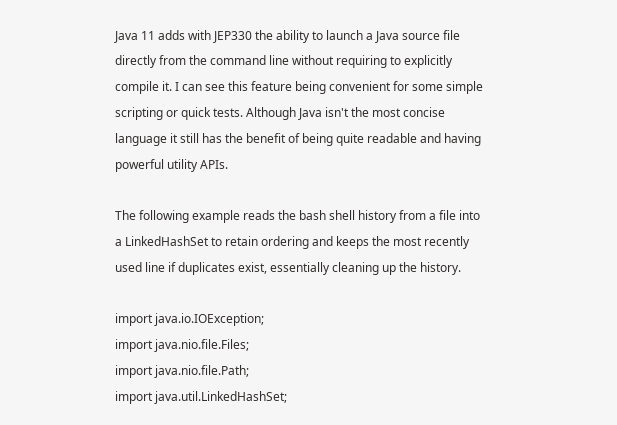Java 11 adds with JEP330 the ability to launch a Java source file directly from the command line without requiring to explicitly compile it. I can see this feature being convenient for some simple scripting or quick tests. Although Java isn't the most concise language it still has the benefit of being quite readable and having powerful utility APIs.

The following example reads the bash shell history from a file into a LinkedHashSet to retain ordering and keeps the most recently used line if duplicates exist, essentially cleaning up the history.

import java.io.IOException;
import java.nio.file.Files;
import java.nio.file.Path;
import java.util.LinkedHashSet;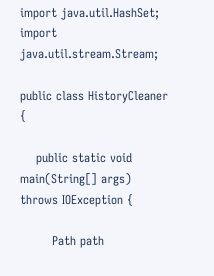import java.util.HashSet;
import java.util.stream.Stream;

public class HistoryCleaner {

    public static void main(String[] args) throws IOException {

        Path path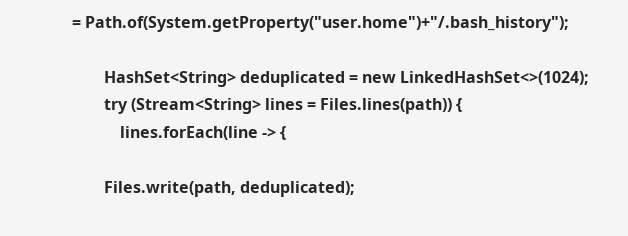= Path.of(System.getProperty("user.home")+"/.bash_history");

        HashSet<String> deduplicated = new LinkedHashSet<>(1024);
        try (Stream<String> lines = Files.lines(path)) {
            lines.forEach(line -> {

        Files.write(path, deduplicated);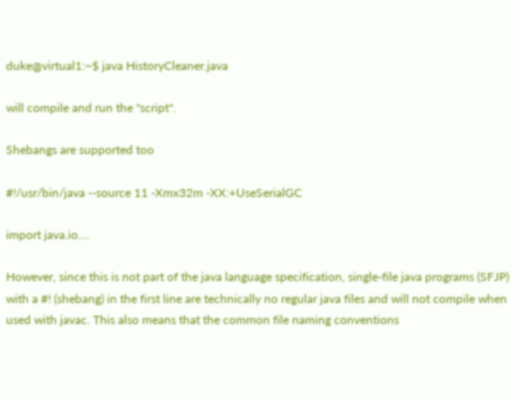duke@virtual1:~$ java HistoryCleaner.java

will compile and run the "script".

Shebangs are supported too

#!/usr/bin/java --source 11 -Xmx32m -XX:+UseSerialGC

import java.io....

However, since this is not part of the java language specification, single-file java programs (SFJP) with a #! (shebang) in the first line are technically no regular java files and will not compile when used with javac. This also means that the common file naming conventions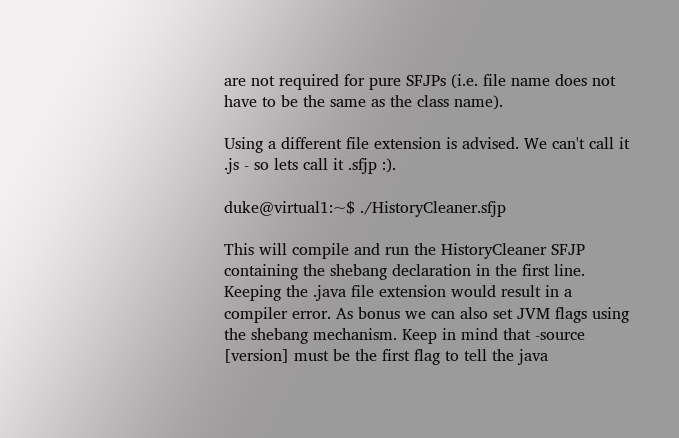are not required for pure SFJPs (i.e. file name does not have to be the same as the class name).

Using a different file extension is advised. We can't call it .js - so lets call it .sfjp :).

duke@virtual1:~$ ./HistoryCleaner.sfjp

This will compile and run the HistoryCleaner SFJP containing the shebang declaration in the first line. Keeping the .java file extension would result in a compiler error. As bonus we can also set JVM flags using the shebang mechanism. Keep in mind that -source [version] must be the first flag to tell the java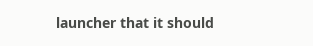launcher that it should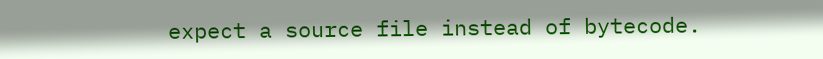expect a source file instead of bytecode.